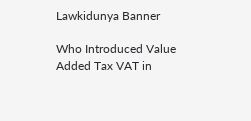Lawkidunya Banner

Who Introduced Value Added Tax VAT in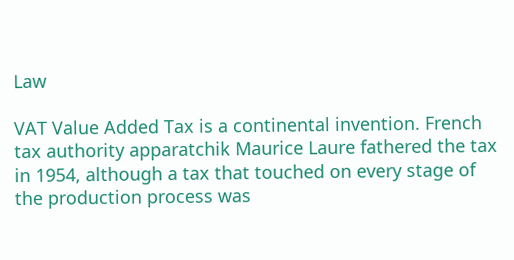Law

VAT Value Added Tax is a continental invention. French tax authority apparatchik Maurice Laure fathered the tax in 1954, although a tax that touched on every stage of the production process was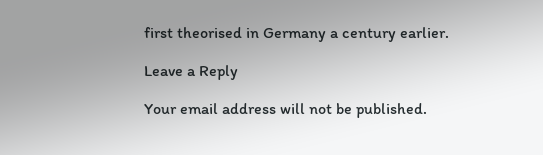first theorised in Germany a century earlier.

Leave a Reply

Your email address will not be published.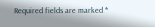Required fields are marked *